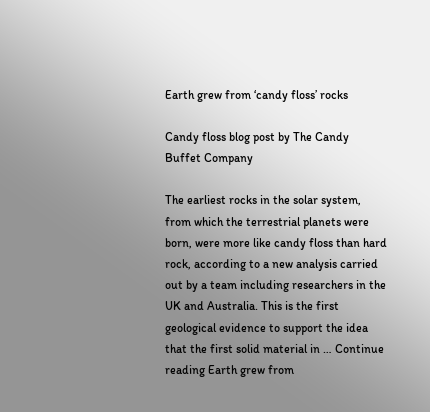Earth grew from ‘candy floss’ rocks

Candy floss blog post by The Candy Buffet Company

The earliest rocks in the solar system, from which the terrestrial planets were born, were more like candy floss than hard rock, according to a new analysis carried out by a team including researchers in the UK and Australia. This is the first geological evidence to support the idea that the first solid material in … Continue reading Earth grew from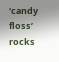‘candy floss’ rocks